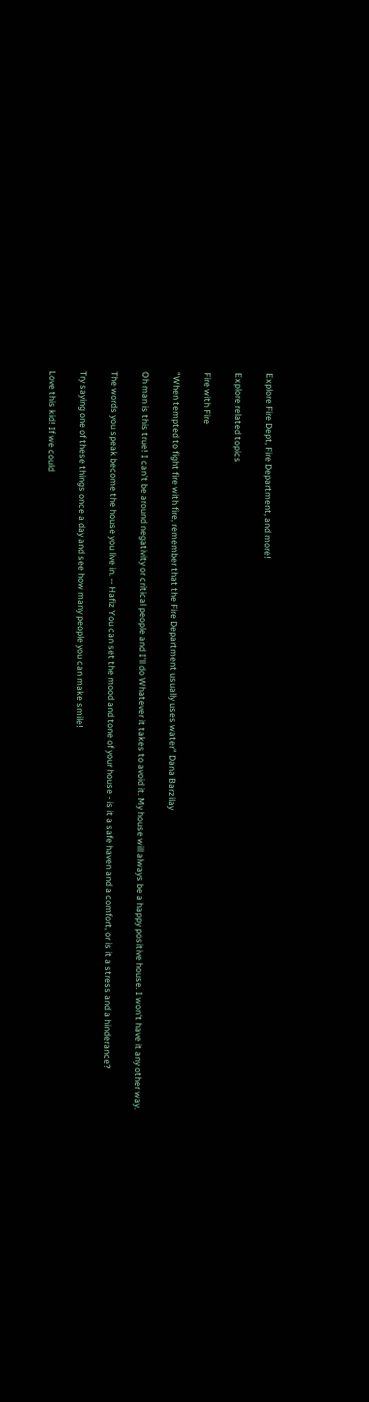Explore Fire Dept, Fire Department, and more!

Explore related topics

Fire with Fire

"When tempted to fight fire with fire, remember that the Fire Department usually uses water" Dana Barzilay

Oh man is this true! I can't be around negativity or critical people and I'll do Whatever it takes to avoid it. My house will always be a happy positive house. I won't have it any other way.

The words you speak become the house you live in. -- Hafiz You can set the mood and tone of your house - is it a safe haven and a comfort, or is it a stress and a hinderance?

Try saying one of these things once a day and see how many people you can make smile!

Love this kid! If we could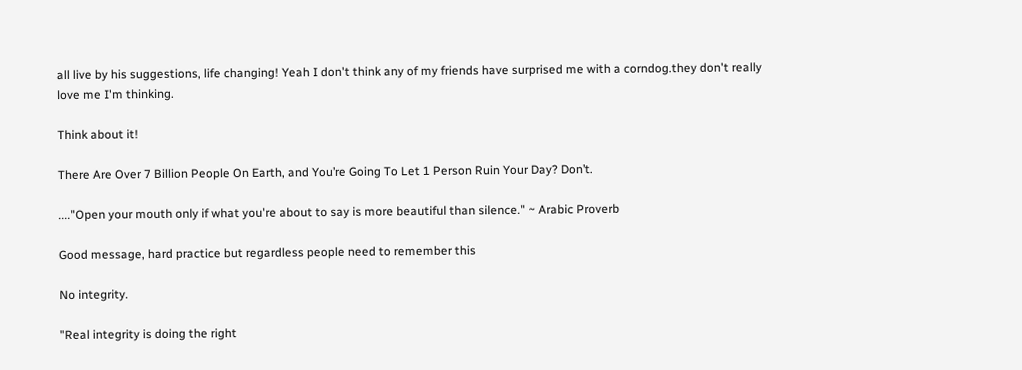all live by his suggestions, life changing! Yeah I don't think any of my friends have surprised me with a corndog.they don't really love me I'm thinking.

Think about it!

There Are Over 7 Billion People On Earth, and You’re Going To Let 1 Person Ruin Your Day? Don’t.

...."Open your mouth only if what you're about to say is more beautiful than silence." ~ Arabic Proverb

Good message, hard practice but regardless people need to remember this

No integrity.

"Real integrity is doing the right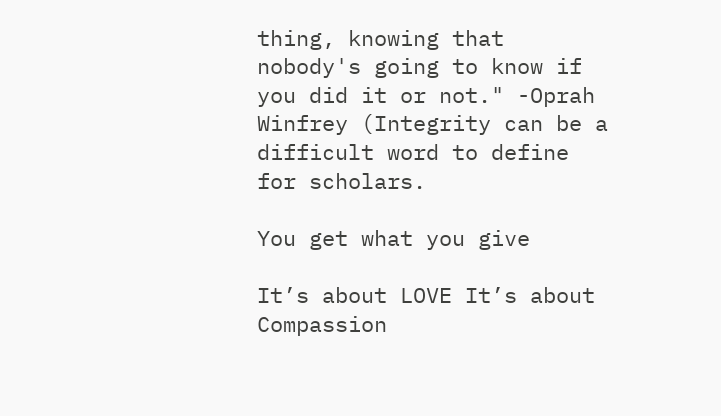thing, knowing that nobody's going to know if you did it or not." -Oprah Winfrey (Integrity can be a difficult word to define for scholars.

You get what you give

It’s about LOVE It’s about Compassion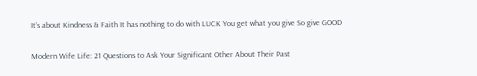It’s about Kindness & Faith It has nothing to do with LUCK You get what you give So give GOOD

Modern Wife Life: 21 Questions to Ask Your Significant Other About Their Past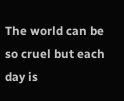The world can be so cruel but each day is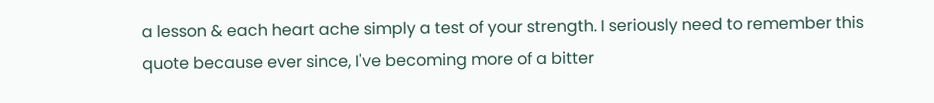a lesson & each heart ache simply a test of your strength. I seriously need to remember this quote because ever since, I've becoming more of a bitter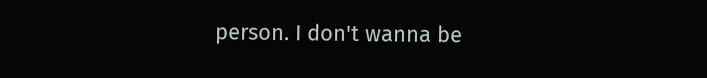person. I don't wanna be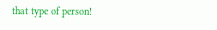that type of person!